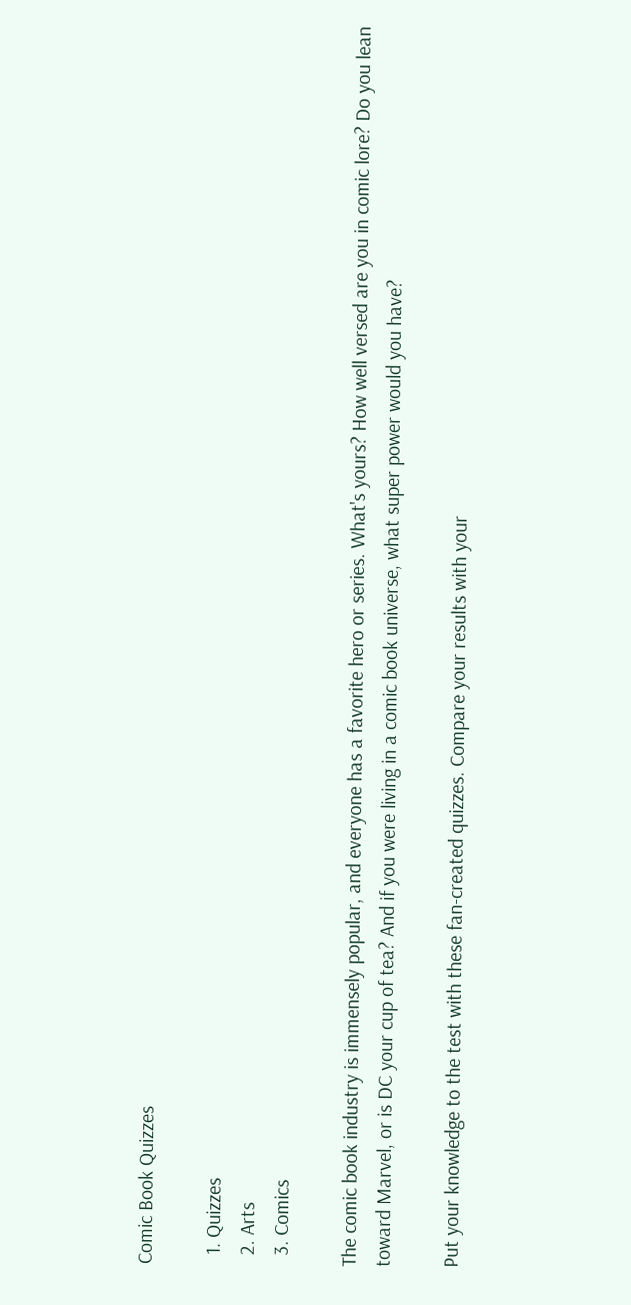Comic Book Quizzes

  1. Quizzes
  2. Arts
  3. Comics

The comic book industry is immensely popular, and everyone has a favorite hero or series. What's yours? How well versed are you in comic lore? Do you lean toward Marvel, or is DC your cup of tea? And if you were living in a comic book universe, what super power would you have?

Put your knowledge to the test with these fan-created quizzes. Compare your results with your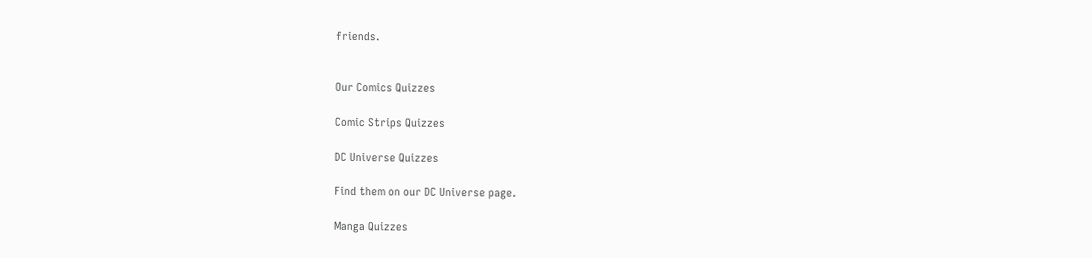friends.


Our Comics Quizzes

Comic Strips Quizzes

DC Universe Quizzes

Find them on our DC Universe page.

Manga Quizzes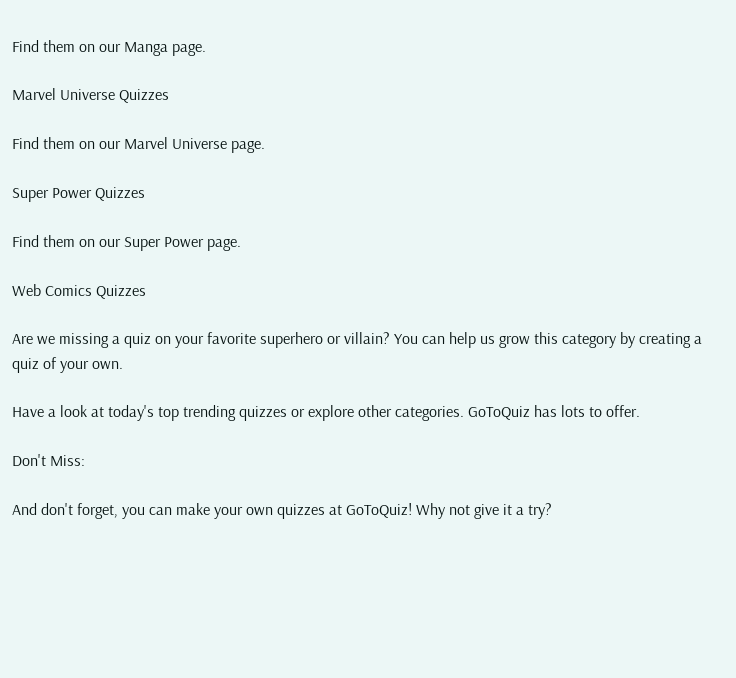Find them on our Manga page.

Marvel Universe Quizzes

Find them on our Marvel Universe page.

Super Power Quizzes

Find them on our Super Power page.

Web Comics Quizzes

Are we missing a quiz on your favorite superhero or villain? You can help us grow this category by creating a quiz of your own.

Have a look at today's top trending quizzes or explore other categories. GoToQuiz has lots to offer.

Don't Miss:

And don't forget, you can make your own quizzes at GoToQuiz! Why not give it a try?